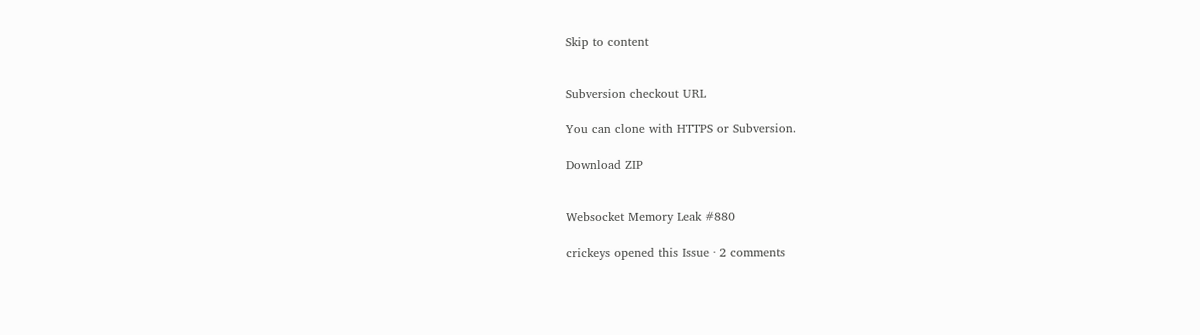Skip to content


Subversion checkout URL

You can clone with HTTPS or Subversion.

Download ZIP


Websocket Memory Leak #880

crickeys opened this Issue · 2 comments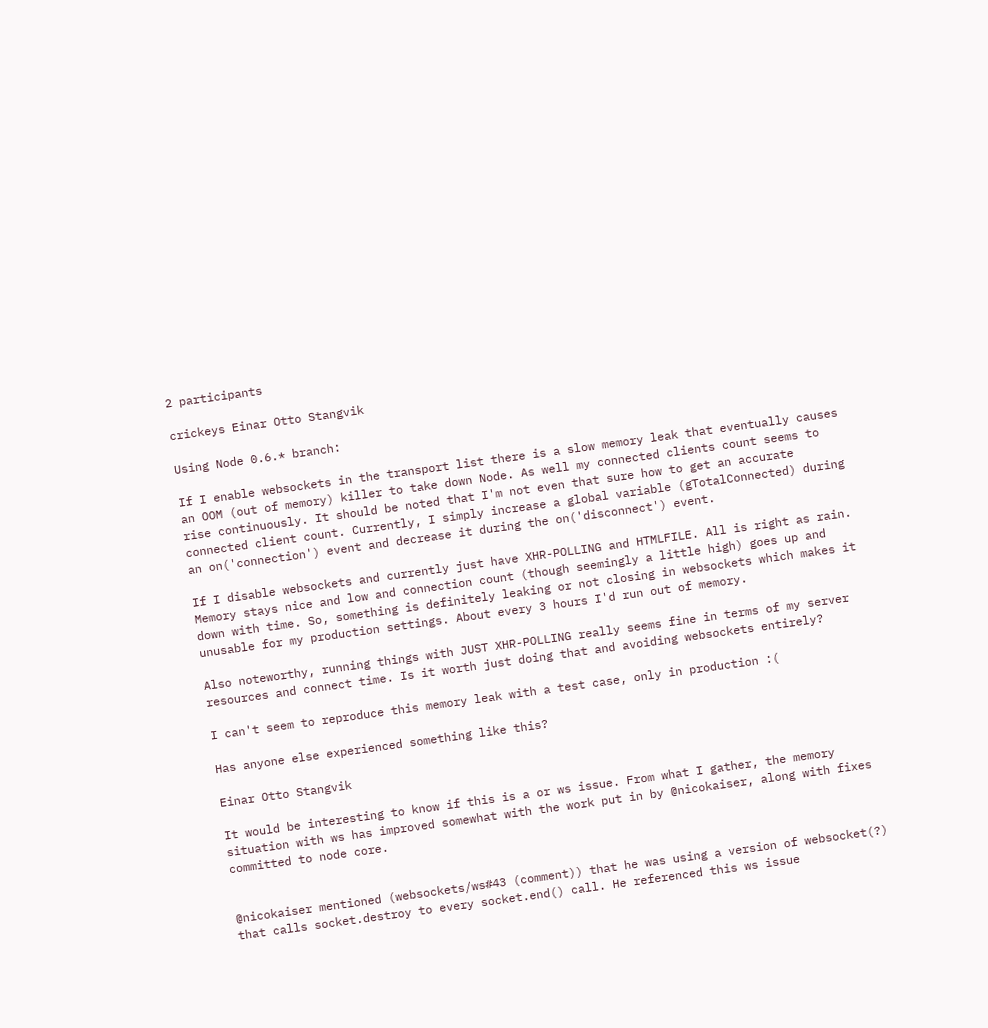2 participants

crickeys Einar Otto Stangvik

Using Node 0.6.* branch:

If I enable websockets in the transport list there is a slow memory leak that eventually causes an OOM (out of memory) killer to take down Node. As well my connected clients count seems to rise continuously. It should be noted that I'm not even that sure how to get an accurate connected client count. Currently, I simply increase a global variable (gTotalConnected) during an on('connection') event and decrease it during the on('disconnect') event.

If I disable websockets and currently just have XHR-POLLING and HTMLFILE. All is right as rain. Memory stays nice and low and connection count (though seemingly a little high) goes up and down with time. So, something is definitely leaking or not closing in websockets which makes it unusable for my production settings. About every 3 hours I'd run out of memory.

Also noteworthy, running things with JUST XHR-POLLING really seems fine in terms of my server resources and connect time. Is it worth just doing that and avoiding websockets entirely?

I can't seem to reproduce this memory leak with a test case, only in production :(

Has anyone else experienced something like this?

Einar Otto Stangvik

It would be interesting to know if this is a or ws issue. From what I gather, the memory situation with ws has improved somewhat with the work put in by @nicokaiser, along with fixes committed to node core.


@nicokaiser mentioned (websockets/ws#43 (comment)) that he was using a version of websocket(?) that calls socket.destroy to every socket.end() call. He referenced this ws issue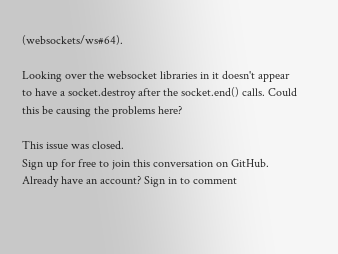(websockets/ws#64).

Looking over the websocket libraries in it doesn't appear to have a socket.destroy after the socket.end() calls. Could this be causing the problems here?

This issue was closed.
Sign up for free to join this conversation on GitHub. Already have an account? Sign in to comment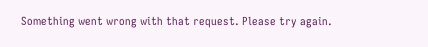Something went wrong with that request. Please try again.